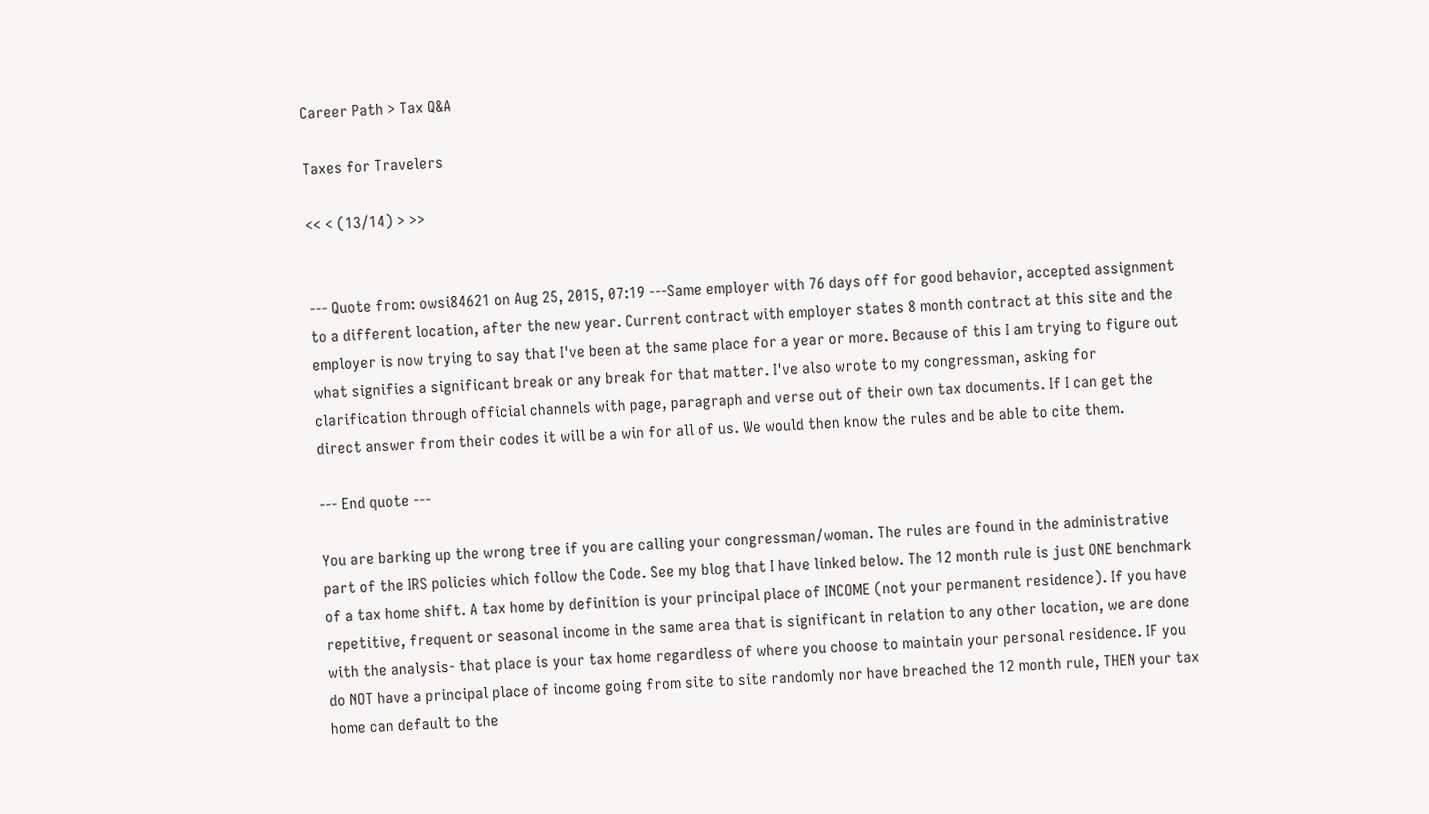Career Path > Tax Q&A

Taxes for Travelers

<< < (13/14) > >>


--- Quote from: owsi84621 on Aug 25, 2015, 07:19 ---Same employer with 76 days off for good behavior, accepted assignment to a different location, after the new year. Current contract with employer states 8 month contract at this site and the employer is now trying to say that I've been at the same place for a year or more. Because of this I am trying to figure out what signifies a significant break or any break for that matter. I've also wrote to my congressman, asking for clarification through official channels with page, paragraph and verse out of their own tax documents. If I can get the direct answer from their codes it will be a win for all of us. We would then know the rules and be able to cite them.

--- End quote ---

You are barking up the wrong tree if you are calling your congressman/woman. The rules are found in the administrative part of the IRS policies which follow the Code. See my blog that I have linked below. The 12 month rule is just ONE benchmark of a tax home shift. A tax home by definition is your principal place of INCOME (not your permanent residence). If you have repetitive, frequent or seasonal income in the same area that is significant in relation to any other location, we are done with the analysis- that place is your tax home regardless of where you choose to maintain your personal residence. IF you do NOT have a principal place of income going from site to site randomly nor have breached the 12 month rule, THEN your tax home can default to the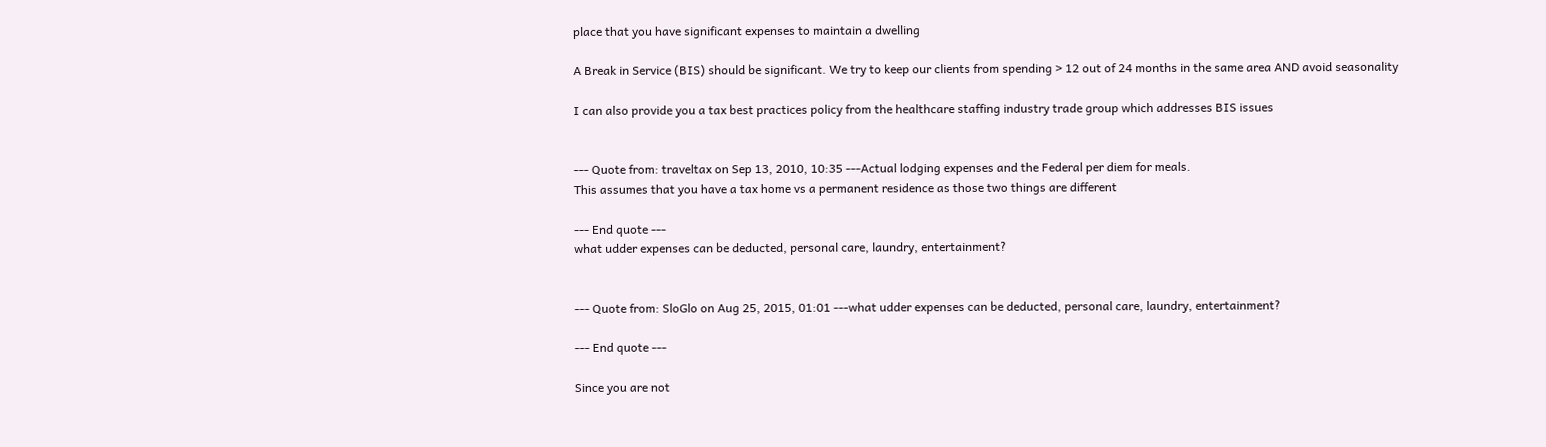place that you have significant expenses to maintain a dwelling

A Break in Service (BIS) should be significant. We try to keep our clients from spending > 12 out of 24 months in the same area AND avoid seasonality

I can also provide you a tax best practices policy from the healthcare staffing industry trade group which addresses BIS issues


--- Quote from: traveltax on Sep 13, 2010, 10:35 ---Actual lodging expenses and the Federal per diem for meals.
This assumes that you have a tax home vs a permanent residence as those two things are different

--- End quote ---
what udder expenses can be deducted, personal care, laundry, entertainment?


--- Quote from: SloGlo on Aug 25, 2015, 01:01 ---what udder expenses can be deducted, personal care, laundry, entertainment?

--- End quote ---

Since you are not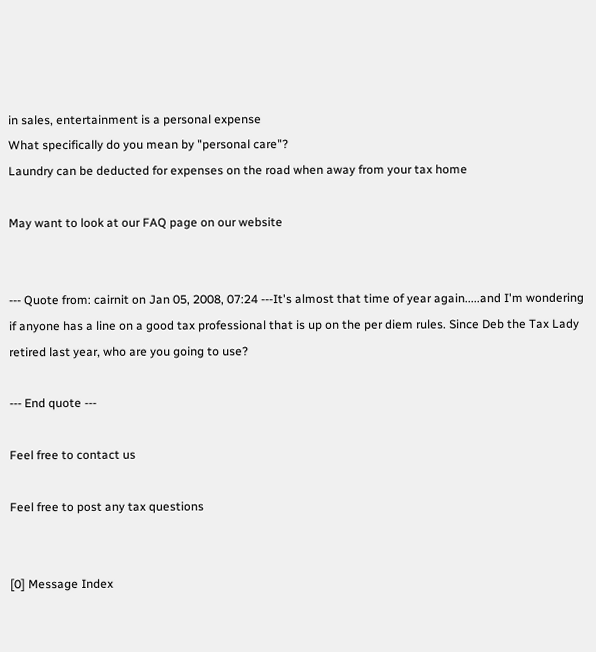in sales, entertainment is a personal expense
What specifically do you mean by "personal care"?
Laundry can be deducted for expenses on the road when away from your tax home

May want to look at our FAQ page on our website


--- Quote from: cairnit on Jan 05, 2008, 07:24 ---It's almost that time of year again.....and I'm wondering if anyone has a line on a good tax professional that is up on the per diem rules. Since Deb the Tax Lady retired last year, who are you going to use?

--- End quote ---

Feel free to contact us

Feel free to post any tax questions


[0] Message Index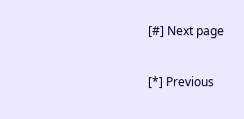[#] Next page

[*] Previous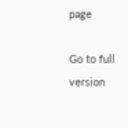page

Go to full version